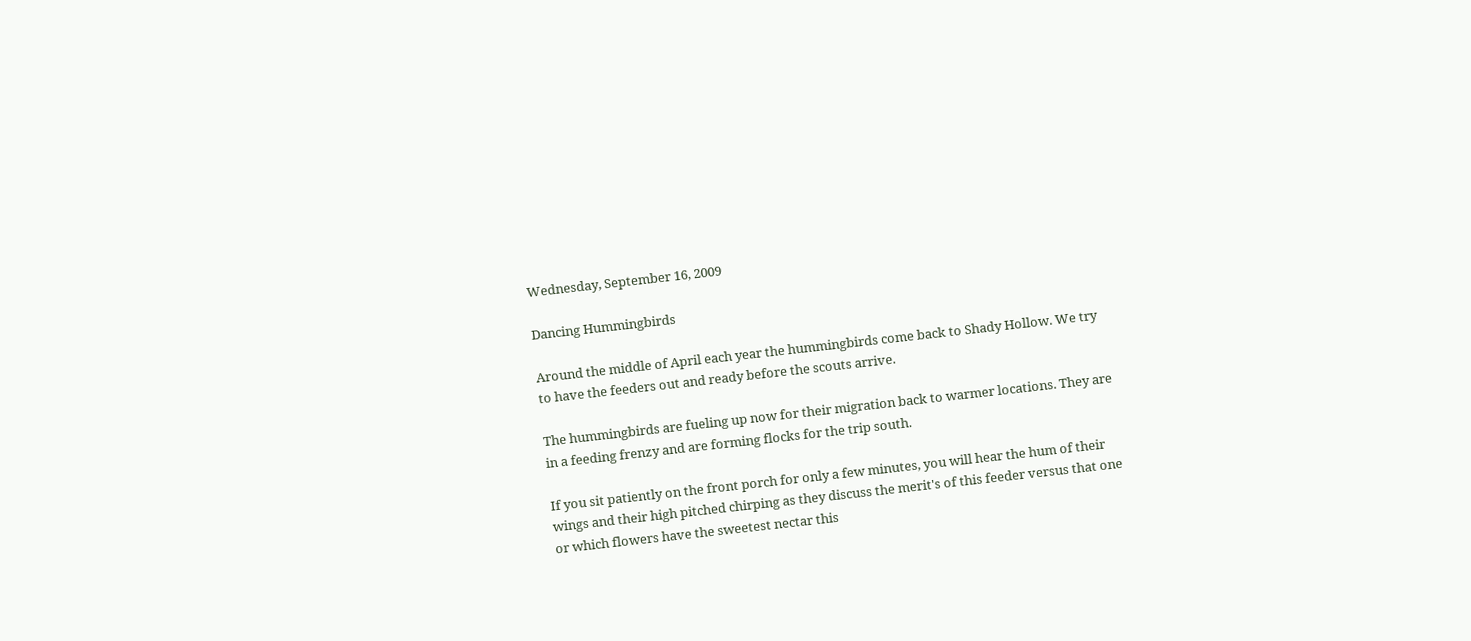Wednesday, September 16, 2009

Dancing Hummingbirds

Around the middle of April each year the hummingbirds come back to Shady Hollow. We try to have the feeders out and ready before the scouts arrive.

The hummingbirds are fueling up now for their migration back to warmer locations. They are in a feeding frenzy and are forming flocks for the trip south.

If you sit patiently on the front porch for only a few minutes, you will hear the hum of their wings and their high pitched chirping as they discuss the merit's of this feeder versus that one or which flowers have the sweetest nectar this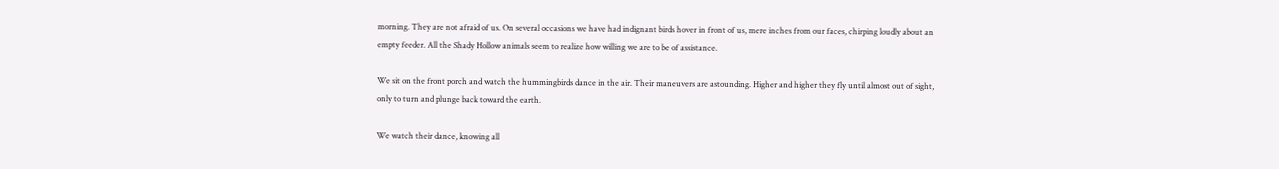morning. They are not afraid of us. On several occasions we have had indignant birds hover in front of us, mere inches from our faces, chirping loudly about an empty feeder. All the Shady Hollow animals seem to realize how willing we are to be of assistance.

We sit on the front porch and watch the hummingbirds dance in the air. Their maneuvers are astounding. Higher and higher they fly until almost out of sight, only to turn and plunge back toward the earth.

We watch their dance, knowing all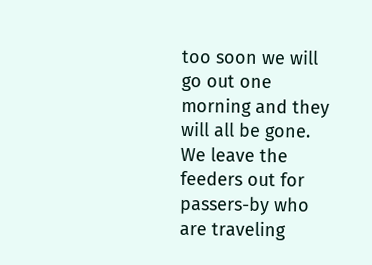too soon we will go out one morning and they will all be gone. We leave the feeders out for passers-by who are traveling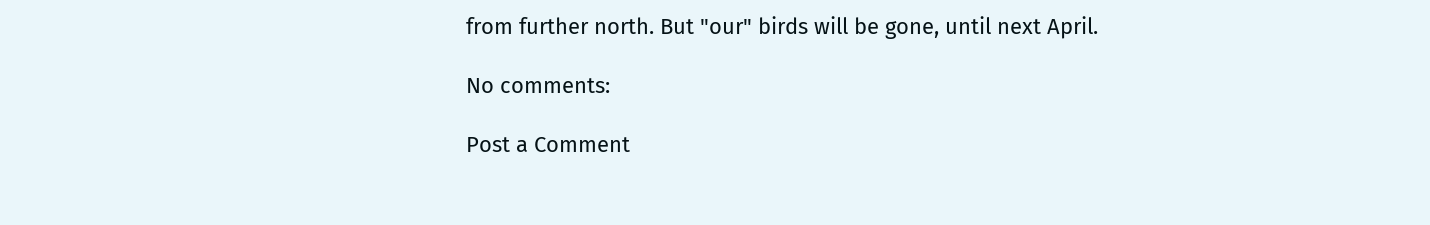from further north. But "our" birds will be gone, until next April.

No comments:

Post a Comment